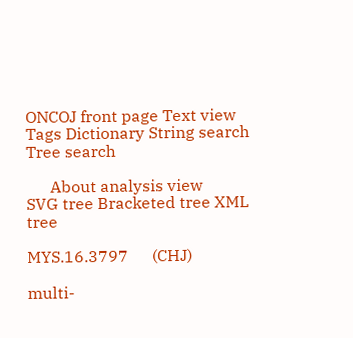ONCOJ front page Text view Tags Dictionary String search Tree search

      About analysis view                SVG tree Bracketed tree XML tree

MYS.16.3797      (CHJ)

multi-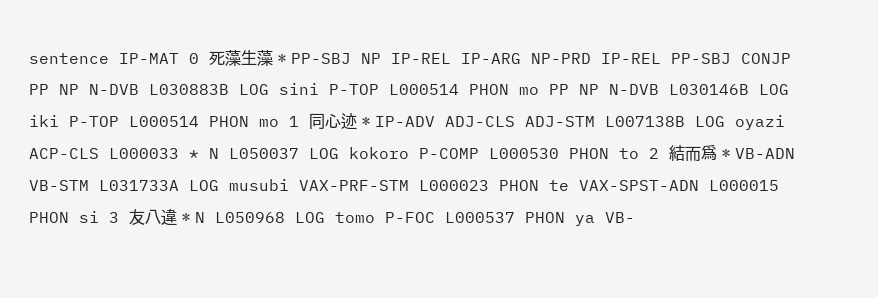sentence IP-MAT 0 死藻生藻 * PP-SBJ NP IP-REL IP-ARG NP-PRD IP-REL PP-SBJ CONJP PP NP N-DVB L030883B LOG sini P-TOP L000514 PHON mo PP NP N-DVB L030146B LOG iki P-TOP L000514 PHON mo 1 同心迹 * IP-ADV ADJ-CLS ADJ-STM L007138B LOG oyazi ACP-CLS L000033 * N L050037 LOG kokoro P-COMP L000530 PHON to 2 結而爲 * VB-ADN VB-STM L031733A LOG musubi VAX-PRF-STM L000023 PHON te VAX-SPST-ADN L000015 PHON si 3 友八違 * N L050968 LOG tomo P-FOC L000537 PHON ya VB-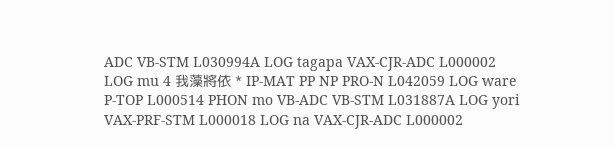ADC VB-STM L030994A LOG tagapa VAX-CJR-ADC L000002 LOG mu 4 我藻將依 * IP-MAT PP NP PRO-N L042059 LOG ware P-TOP L000514 PHON mo VB-ADC VB-STM L031887A LOG yori VAX-PRF-STM L000018 LOG na VAX-CJR-ADC L000002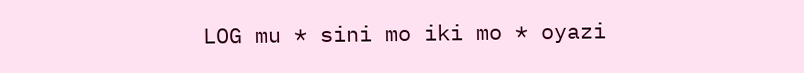LOG mu * sini mo iki mo * oyazi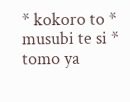* kokoro to * musubi te si * tomo ya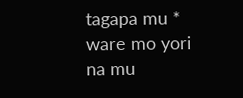tagapa mu * ware mo yori na mu